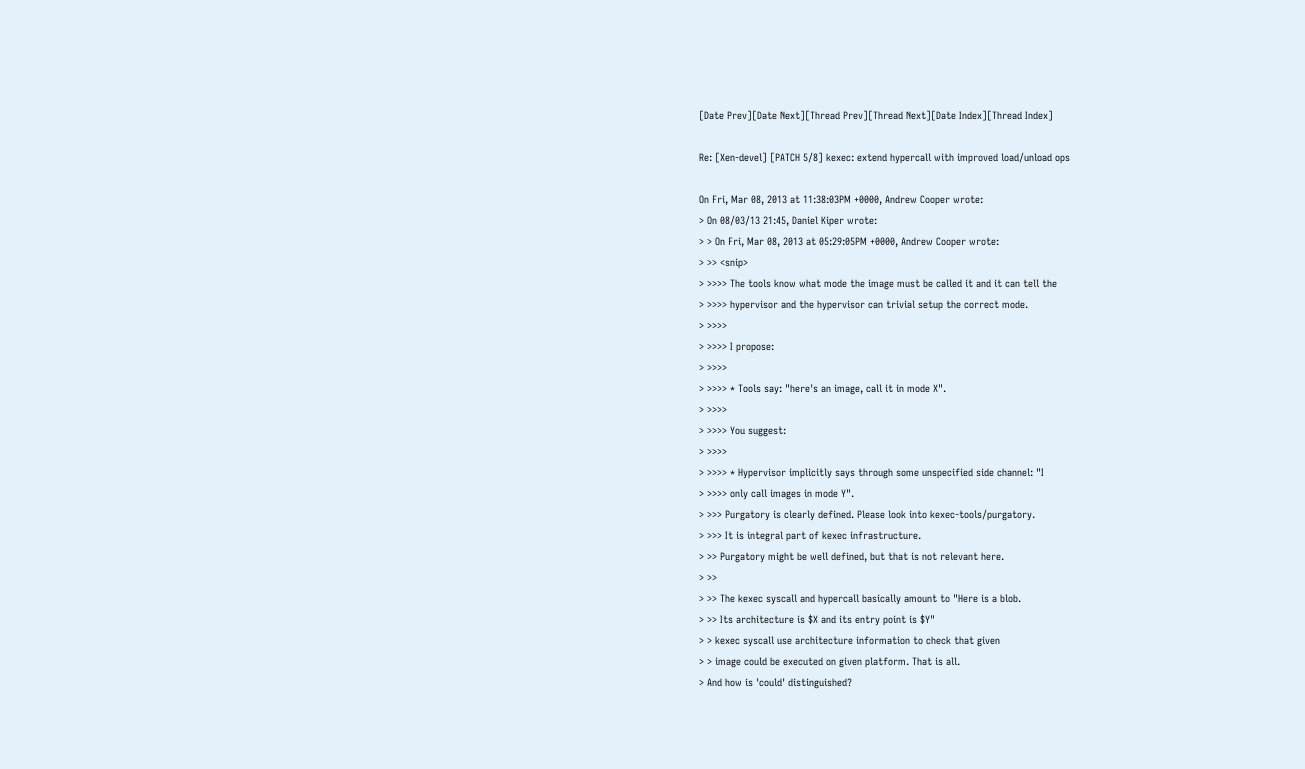[Date Prev][Date Next][Thread Prev][Thread Next][Date Index][Thread Index]

Re: [Xen-devel] [PATCH 5/8] kexec: extend hypercall with improved load/unload ops

On Fri, Mar 08, 2013 at 11:38:03PM +0000, Andrew Cooper wrote:
> On 08/03/13 21:45, Daniel Kiper wrote:
> > On Fri, Mar 08, 2013 at 05:29:05PM +0000, Andrew Cooper wrote:
> >> <snip>
> >>>> The tools know what mode the image must be called it and it can tell the
> >>>> hypervisor and the hypervisor can trivial setup the correct mode.
> >>>>
> >>>> I propose:
> >>>>
> >>>> * Tools say: "here's an image, call it in mode X".
> >>>>
> >>>> You suggest:
> >>>>
> >>>> * Hypervisor implicitly says through some unspecified side channel: "I
> >>>> only call images in mode Y".
> >>> Purgatory is clearly defined. Please look into kexec-tools/purgatory.
> >>> It is integral part of kexec infrastructure.
> >> Purgatory might be well defined, but that is not relevant here.
> >>
> >> The kexec syscall and hypercall basically amount to "Here is a blob.
> >> Its architecture is $X and its entry point is $Y"
> > kexec syscall use architecture information to check that given
> > image could be executed on given platform. That is all.
> And how is 'could' distinguished?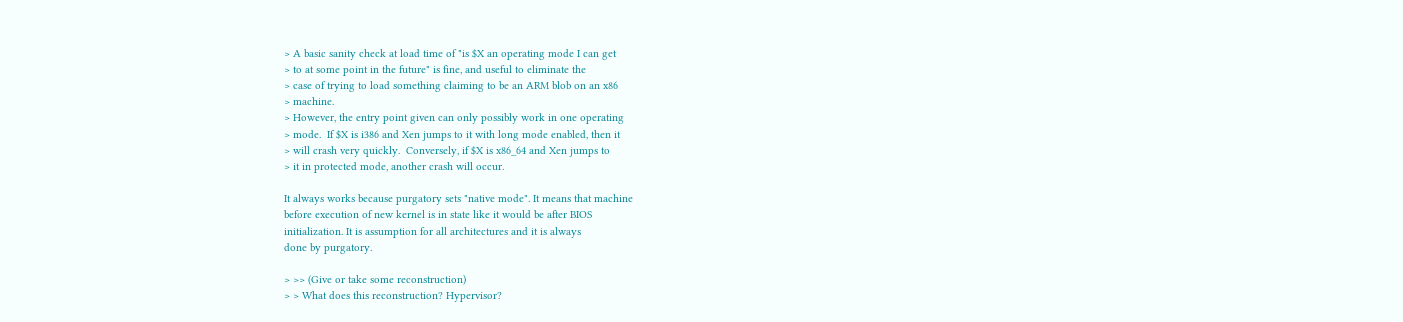> A basic sanity check at load time of "is $X an operating mode I can get
> to at some point in the future" is fine, and useful to eliminate the
> case of trying to load something claiming to be an ARM blob on an x86
> machine.
> However, the entry point given can only possibly work in one operating
> mode.  If $X is i386 and Xen jumps to it with long mode enabled, then it
> will crash very quickly.  Conversely, if $X is x86_64 and Xen jumps to
> it in protected mode, another crash will occur.

It always works because purgatory sets "native mode". It means that machine
before execution of new kernel is in state like it would be after BIOS
initialization. It is assumption for all architectures and it is always
done by purgatory.

> >> (Give or take some reconstruction)
> > What does this reconstruction? Hypervisor?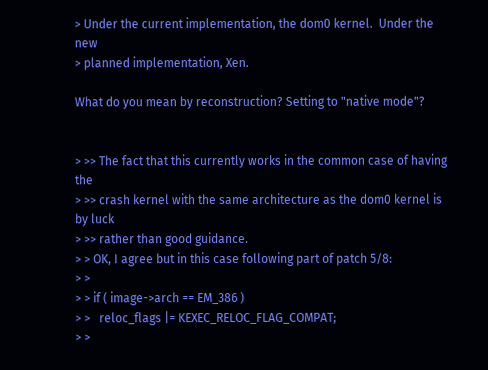> Under the current implementation, the dom0 kernel.  Under the new
> planned implementation, Xen.

What do you mean by reconstruction? Setting to "native mode"?


> >> The fact that this currently works in the common case of having the
> >> crash kernel with the same architecture as the dom0 kernel is by luck
> >> rather than good guidance.
> > OK, I agree but in this case following part of patch 5/8:
> >
> > if ( image->arch == EM_386 )
> >   reloc_flags |= KEXEC_RELOC_FLAG_COMPAT;
> >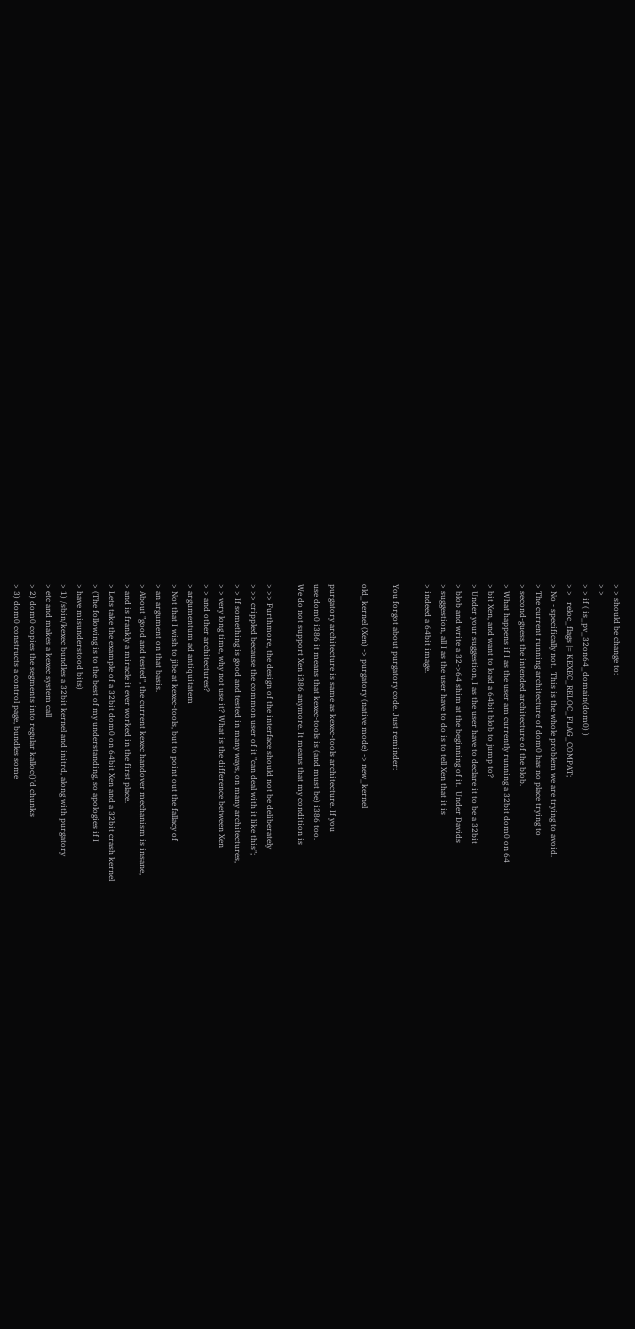> > should be change to:
> >
> > if ( is_pv_32on64_domain(dom0) )
> >   reloc_flags |= KEXEC_RELOC_FLAG_COMPAT;
> No - specifically not.  This is the whole problem we are trying to avoid.
> The current running architecture of dom0 has no place trying to
> second-guess the intended architecture of the blob.
> What happens if I as the user am currently running a 32bit dom0 on 64
> bit Xen, and want to load a 64bit blob to jump to?
> Under your suggestion, I as the user have to declare it to be a 32bit
> blob and write a 32->64 shim at the beginning of it.  Under Davids
> suggestion, all I as the user have to do is to tell Xen that it is
> indeed a 64bit image.

You forgot about purgatory code. Just reminder:

old_kernel (Xen) -> purgatory (native mode) -> new_kernel

purgatory architecture is same as kexec-tools architecture. If you
use dom0 i386 it means that kexec-tools is (and must be) i386 too.
We do not support Xen i386 anymore. It means that my condition is

> >> Furthmore, the design of the interface should not be deliberately
> >> crippled because the common user of it "can deal with it like this";
> > If something is good and tested in many ways, on many architectures,
> > very long time, why not use it? What is the difference between Xen
> > and other architectures?
> argumentum ad antiquitatem
> Not that I wish to jibe at kexec-tools, but to point out the fallacy of
> an argument on that basis.
> About "good and tested", the current kexec handover mechanism is insane,
> and is frankly a miracle it ever worked in the first place.
> Lets take the example of a 32bit dom0 on 64bit Xen and a 32bit crash kernel
> (The following is to the best of my understanding, so apologies if I
> have misunderstood bits)
> 1) /sbin/kexec bundles a 32bit kernel and initrd, along with purgatory
> etc and makes a kexec system call
> 2) dom0 copies the segments into regular kalloc()'d chunks
> 3) dom0 constructs a control page, bundles some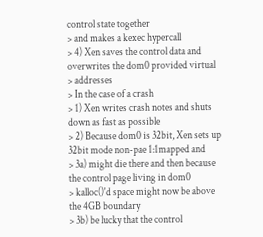control state together
> and makes a kexec hypercall
> 4) Xen saves the control data and overwrites the dom0 provided virtual
> addresses
> In the case of a crash
> 1) Xen writes crash notes and shuts down as fast as possible
> 2) Because dom0 is 32bit, Xen sets up 32bit mode non-pae 1:1mapped and
> 3a) might die there and then because the control page living in dom0
> kalloc()'d space might now be above the 4GB boundary
> 3b) be lucky that the control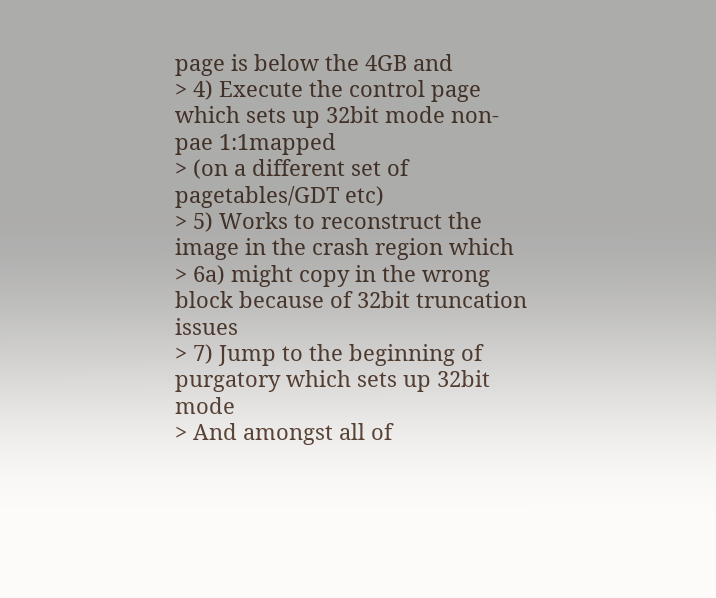page is below the 4GB and
> 4) Execute the control page which sets up 32bit mode non-pae 1:1mapped
> (on a different set of pagetables/GDT etc)
> 5) Works to reconstruct the image in the crash region which
> 6a) might copy in the wrong block because of 32bit truncation issues
> 7) Jump to the beginning of purgatory which sets up 32bit mode
> And amongst all of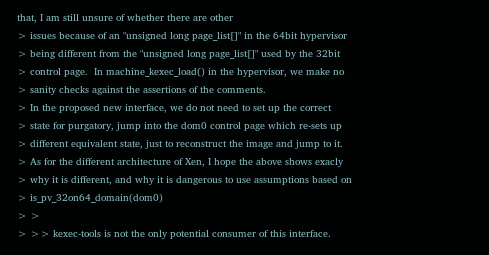that, I am still unsure of whether there are other
> issues because of an "unsigned long page_list[]" in the 64bit hypervisor
> being different from the "unsigned long page_list[]" used by the 32bit
> control page.  In machine_kexec_load() in the hypervisor, we make no
> sanity checks against the assertions of the comments.
> In the proposed new interface, we do not need to set up the correct
> state for purgatory, jump into the dom0 control page which re-sets up
> different equivalent state, just to reconstruct the image and jump to it.
> As for the different architecture of Xen, I hope the above shows exacly
> why it is different, and why it is dangerous to use assumptions based on
> is_pv_32on64_domain(dom0)
> >
> >> kexec-tools is not the only potential consumer of this interface.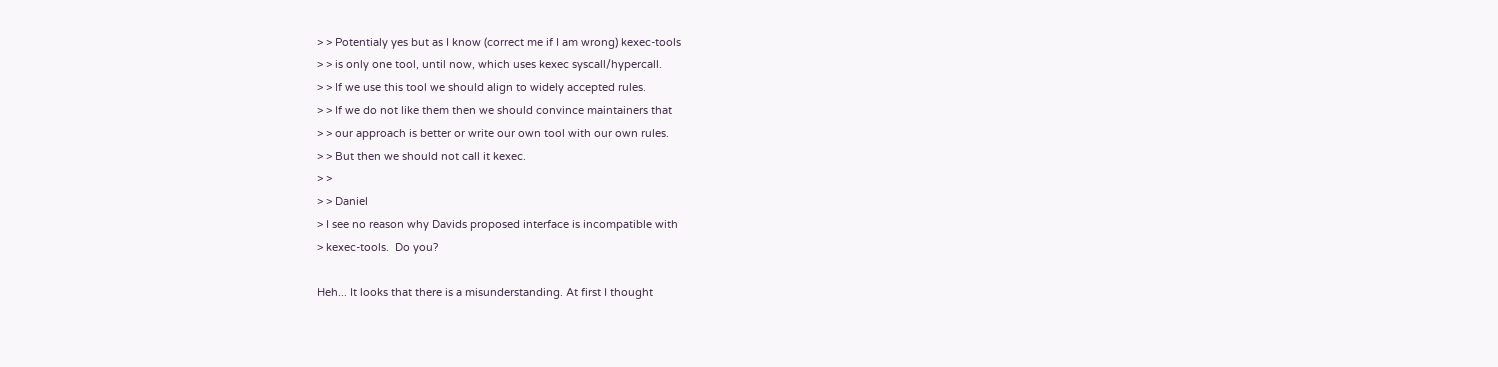> > Potentialy yes but as I know (correct me if I am wrong) kexec-tools
> > is only one tool, until now, which uses kexec syscall/hypercall.
> > If we use this tool we should align to widely accepted rules.
> > If we do not like them then we should convince maintainers that
> > our approach is better or write our own tool with our own rules.
> > But then we should not call it kexec.
> >
> > Daniel
> I see no reason why Davids proposed interface is incompatible with
> kexec-tools.  Do you?

Heh... It looks that there is a misunderstanding. At first I thought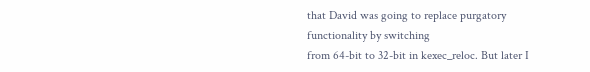that David was going to replace purgatory functionality by switching
from 64-bit to 32-bit in kexec_reloc. But later I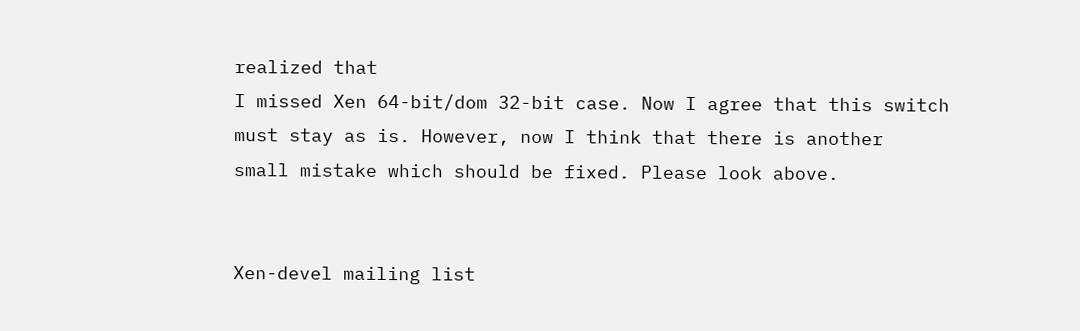realized that
I missed Xen 64-bit/dom 32-bit case. Now I agree that this switch
must stay as is. However, now I think that there is another
small mistake which should be fixed. Please look above.


Xen-devel mailing list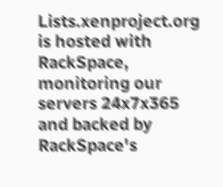Lists.xenproject.org is hosted with RackSpace, monitoring our
servers 24x7x365 and backed by RackSpace's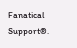Fanatical Support®.